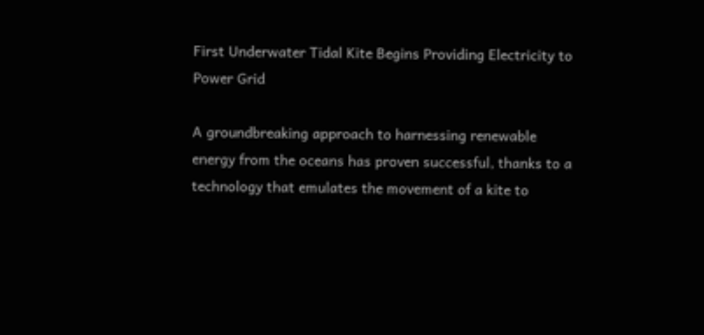First Underwater Tidal Kite Begins Providing Electricity to Power Grid

A groundbreaking approach to harnessing renewable energy from the oceans has proven successful, thanks to a technology that emulates the movement of a kite to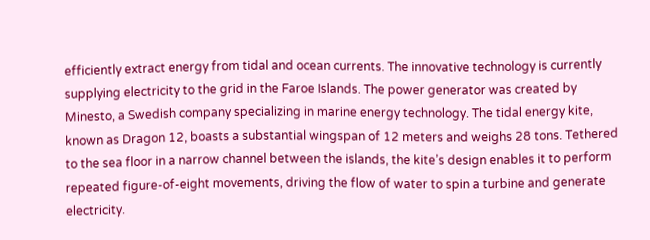efficiently extract energy from tidal and ocean currents. The innovative technology is currently supplying electricity to the grid in the Faroe Islands. The power generator was created by Minesto, a Swedish company specializing in marine energy technology. The tidal energy kite, known as Dragon 12, boasts a substantial wingspan of 12 meters and weighs 28 tons. Tethered to the sea floor in a narrow channel between the islands, the kite’s design enables it to perform repeated figure-of-eight movements, driving the flow of water to spin a turbine and generate electricity.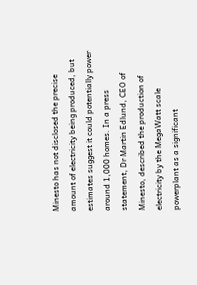Minesto has not disclosed the precise amount of electricity being produced, but estimates suggest it could potentially power around 1,000 homes. In a press statement, Dr Martin Edlund, CEO of Minesto, described the production of electricity by the MegaWatt scale powerplant as a significant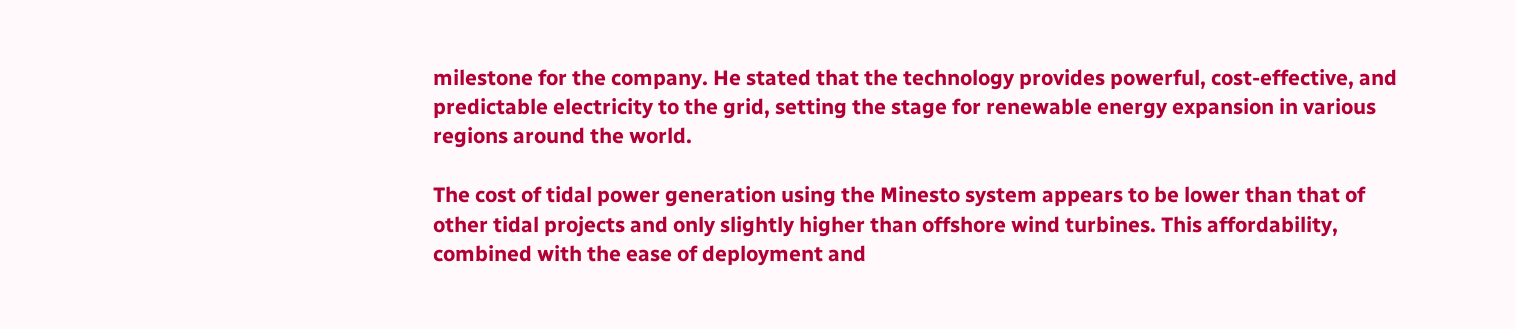milestone for the company. He stated that the technology provides powerful, cost-effective, and predictable electricity to the grid, setting the stage for renewable energy expansion in various regions around the world.

The cost of tidal power generation using the Minesto system appears to be lower than that of other tidal projects and only slightly higher than offshore wind turbines. This affordability, combined with the ease of deployment and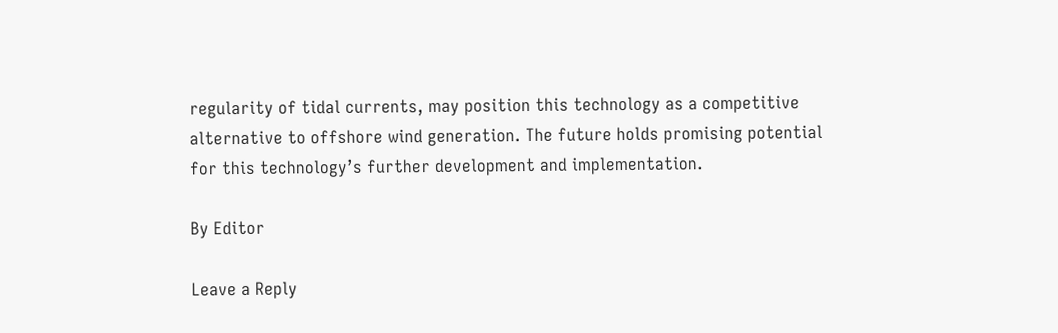regularity of tidal currents, may position this technology as a competitive alternative to offshore wind generation. The future holds promising potential for this technology’s further development and implementation.

By Editor

Leave a Reply